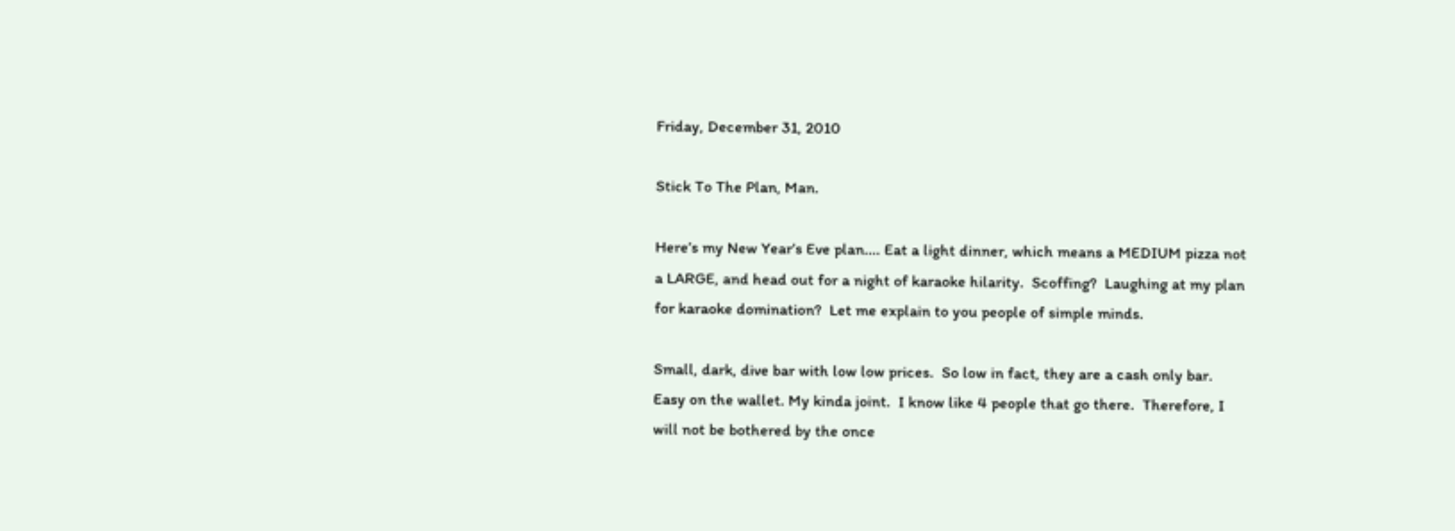Friday, December 31, 2010

Stick To The Plan, Man.

Here’s my New Year’s Eve plan.... Eat a light dinner, which means a MEDIUM pizza not a LARGE, and head out for a night of karaoke hilarity.  Scoffing?  Laughing at my plan for karaoke domination?  Let me explain to you people of simple minds.

Small, dark, dive bar with low low prices.  So low in fact, they are a cash only bar.  Easy on the wallet. My kinda joint.  I know like 4 people that go there.  Therefore, I will not be bothered by the once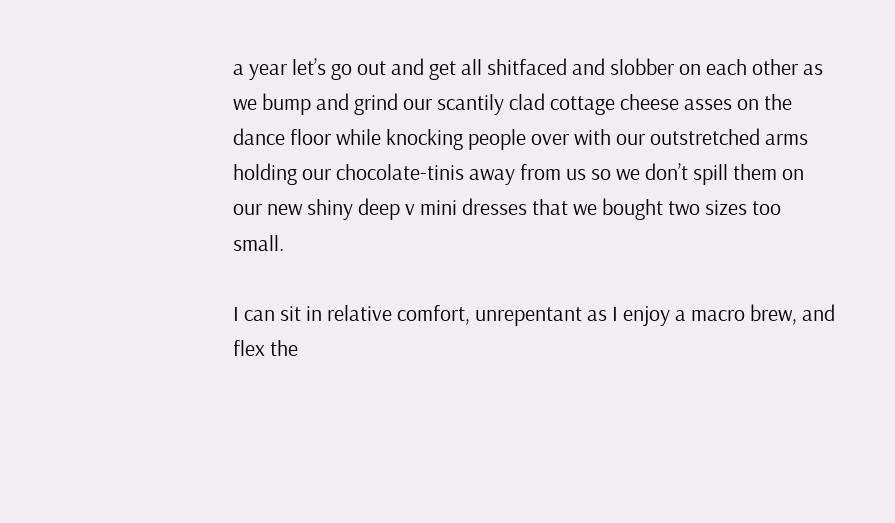a year let’s go out and get all shitfaced and slobber on each other as we bump and grind our scantily clad cottage cheese asses on the dance floor while knocking people over with our outstretched arms holding our chocolate-tinis away from us so we don’t spill them on our new shiny deep v mini dresses that we bought two sizes too small.

I can sit in relative comfort, unrepentant as I enjoy a macro brew, and flex the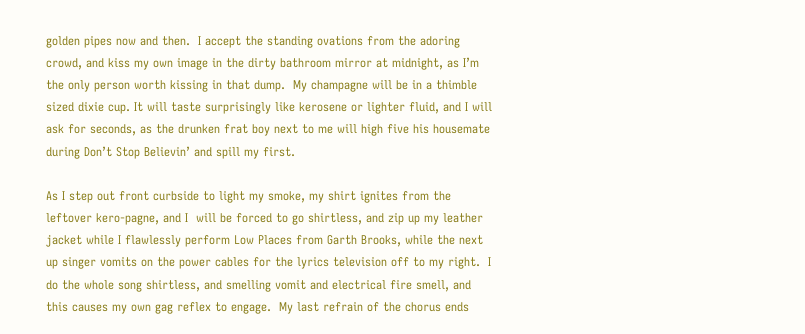golden pipes now and then.  I accept the standing ovations from the adoring crowd, and kiss my own image in the dirty bathroom mirror at midnight, as I’m the only person worth kissing in that dump.  My champagne will be in a thimble sized dixie cup. It will taste surprisingly like kerosene or lighter fluid, and I will ask for seconds, as the drunken frat boy next to me will high five his housemate during Don’t Stop Believin’ and spill my first.

As I step out front curbside to light my smoke, my shirt ignites from the leftover kero-pagne, and I  will be forced to go shirtless, and zip up my leather jacket while I flawlessly perform Low Places from Garth Brooks, while the next up singer vomits on the power cables for the lyrics television off to my right.  I do the whole song shirtless, and smelling vomit and electrical fire smell, and this causes my own gag reflex to engage.  My last refrain of the chorus ends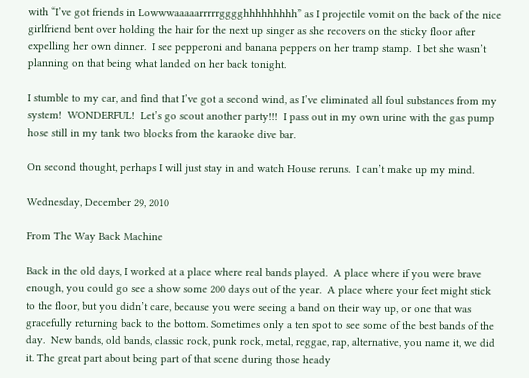with “I’ve got friends in Lowwwaaaaarrrrrgggghhhhhhhhh” as I projectile vomit on the back of the nice girlfriend bent over holding the hair for the next up singer as she recovers on the sticky floor after expelling her own dinner.  I see pepperoni and banana peppers on her tramp stamp.  I bet she wasn’t planning on that being what landed on her back tonight.

I stumble to my car, and find that I’ve got a second wind, as I’ve eliminated all foul substances from my system!  WONDERFUL!  Let’s go scout another party!!!  I pass out in my own urine with the gas pump hose still in my tank two blocks from the karaoke dive bar.

On second thought, perhaps I will just stay in and watch House reruns.  I can’t make up my mind.

Wednesday, December 29, 2010

From The Way Back Machine

Back in the old days, I worked at a place where real bands played.  A place where if you were brave enough, you could go see a show some 200 days out of the year.  A place where your feet might stick to the floor, but you didn’t care, because you were seeing a band on their way up, or one that was gracefully returning back to the bottom. Sometimes only a ten spot to see some of the best bands of the day.  New bands, old bands, classic rock, punk rock, metal, reggae, rap, alternative, you name it, we did it. The great part about being part of that scene during those heady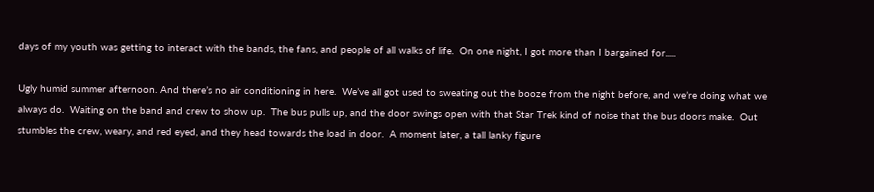days of my youth was getting to interact with the bands, the fans, and people of all walks of life.  On one night, I got more than I bargained for.....

Ugly humid summer afternoon. And there’s no air conditioning in here.  We’ve all got used to sweating out the booze from the night before, and we’re doing what we always do.  Waiting on the band and crew to show up.  The bus pulls up, and the door swings open with that Star Trek kind of noise that the bus doors make.  Out stumbles the crew, weary, and red eyed, and they head towards the load in door.  A moment later, a tall lanky figure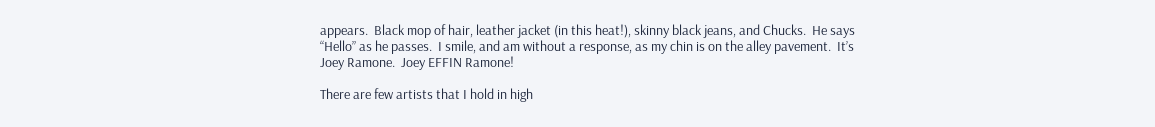appears.  Black mop of hair, leather jacket (in this heat!), skinny black jeans, and Chucks.  He says “Hello” as he passes.  I smile, and am without a response, as my chin is on the alley pavement.  It’s Joey Ramone.  Joey EFFIN Ramone!

There are few artists that I hold in high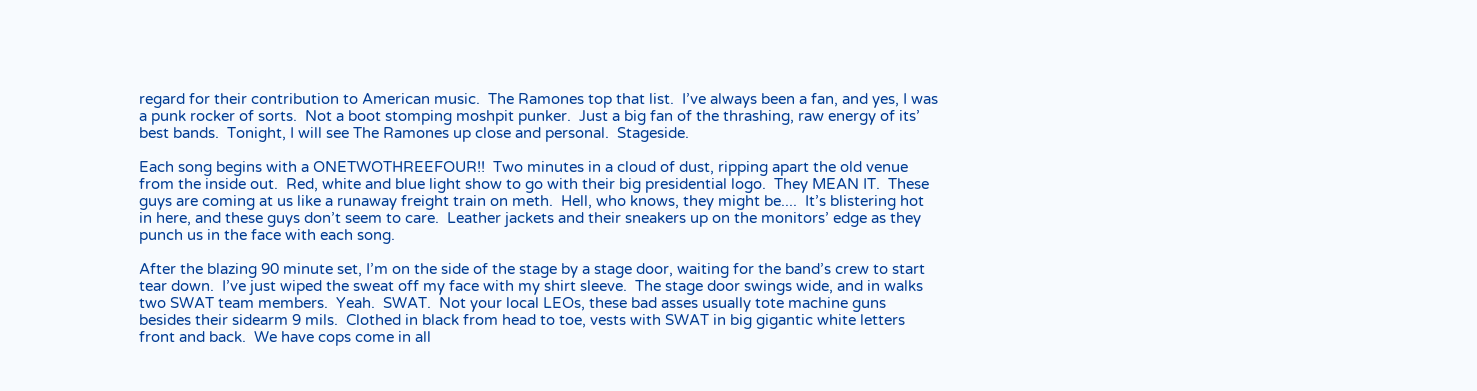regard for their contribution to American music.  The Ramones top that list.  I’ve always been a fan, and yes, I was a punk rocker of sorts.  Not a boot stomping moshpit punker.  Just a big fan of the thrashing, raw energy of its’ best bands.  Tonight, I will see The Ramones up close and personal.  Stageside.

Each song begins with a ONETWOTHREEFOUR!!  Two minutes in a cloud of dust, ripping apart the old venue from the inside out.  Red, white and blue light show to go with their big presidential logo.  They MEAN IT.  These guys are coming at us like a runaway freight train on meth.  Hell, who knows, they might be....  It’s blistering hot in here, and these guys don’t seem to care.  Leather jackets and their sneakers up on the monitors’ edge as they punch us in the face with each song.

After the blazing 90 minute set, I’m on the side of the stage by a stage door, waiting for the band’s crew to start tear down.  I’ve just wiped the sweat off my face with my shirt sleeve.  The stage door swings wide, and in walks two SWAT team members.  Yeah.  SWAT.  Not your local LEOs, these bad asses usually tote machine guns besides their sidearm 9 mils.  Clothed in black from head to toe, vests with SWAT in big gigantic white letters front and back.  We have cops come in all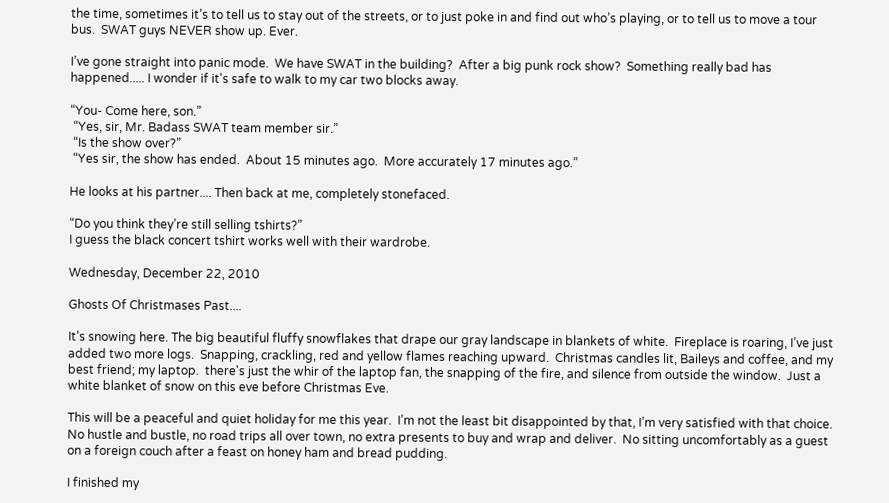the time, sometimes it’s to tell us to stay out of the streets, or to just poke in and find out who’s playing, or to tell us to move a tour bus.  SWAT guys NEVER show up. Ever.

I’ve gone straight into panic mode.  We have SWAT in the building?  After a big punk rock show?  Something really bad has happened..... I wonder if it's safe to walk to my car two blocks away.

“You- Come here, son.”
 “Yes, sir, Mr. Badass SWAT team member sir.”
 “Is the show over?”
 “Yes sir, the show has ended.  About 15 minutes ago.  More accurately 17 minutes ago.”

He looks at his partner.... Then back at me, completely stonefaced.

“Do you think they’re still selling tshirts?”
I guess the black concert tshirt works well with their wardrobe.

Wednesday, December 22, 2010

Ghosts Of Christmases Past....

It’s snowing here. The big beautiful fluffy snowflakes that drape our gray landscape in blankets of white.  Fireplace is roaring, I’ve just added two more logs.  Snapping, crackling, red and yellow flames reaching upward.  Christmas candles lit, Baileys and coffee, and my best friend; my laptop.  there's just the whir of the laptop fan, the snapping of the fire, and silence from outside the window.  Just a white blanket of snow on this eve before Christmas Eve.

This will be a peaceful and quiet holiday for me this year.  I’m not the least bit disappointed by that, I’m very satisfied with that choice.  No hustle and bustle, no road trips all over town, no extra presents to buy and wrap and deliver.  No sitting uncomfortably as a guest on a foreign couch after a feast on honey ham and bread pudding.

I finished my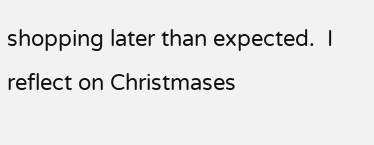shopping later than expected.  I reflect on Christmases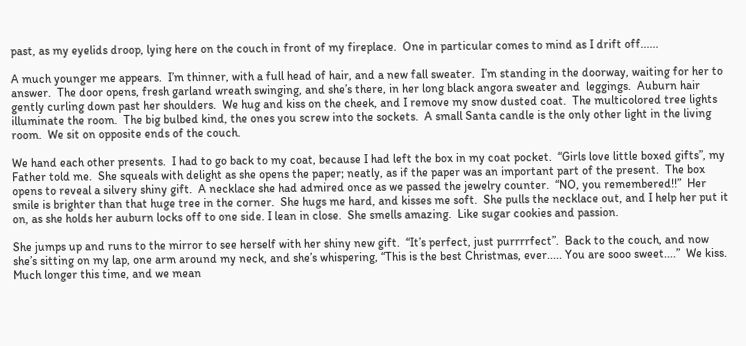past, as my eyelids droop, lying here on the couch in front of my fireplace.  One in particular comes to mind as I drift off......

A much younger me appears.  I’m thinner, with a full head of hair, and a new fall sweater.  I’m standing in the doorway, waiting for her to answer.  The door opens, fresh garland wreath swinging, and she’s there, in her long black angora sweater and  leggings.  Auburn hair gently curling down past her shoulders.  We hug and kiss on the cheek, and I remove my snow dusted coat.  The multicolored tree lights illuminate the room.  The big bulbed kind, the ones you screw into the sockets.  A small Santa candle is the only other light in the living room.  We sit on opposite ends of the couch.

We hand each other presents.  I had to go back to my coat, because I had left the box in my coat pocket.  “Girls love little boxed gifts”, my Father told me.  She squeals with delight as she opens the paper; neatly, as if the paper was an important part of the present.  The box opens to reveal a silvery shiny gift.  A necklace she had admired once as we passed the jewelry counter.  “NO, you remembered!!”  Her smile is brighter than that huge tree in the corner.  She hugs me hard, and kisses me soft.  She pulls the necklace out, and I help her put it on, as she holds her auburn locks off to one side. I lean in close.  She smells amazing.  Like sugar cookies and passion.

She jumps up and runs to the mirror to see herself with her shiny new gift.  “It’s perfect, just purrrrfect”.  Back to the couch, and now she’s sitting on my lap, one arm around my neck, and she’s whispering, “This is the best Christmas, ever..... You are sooo sweet....”  We kiss.  Much longer this time, and we mean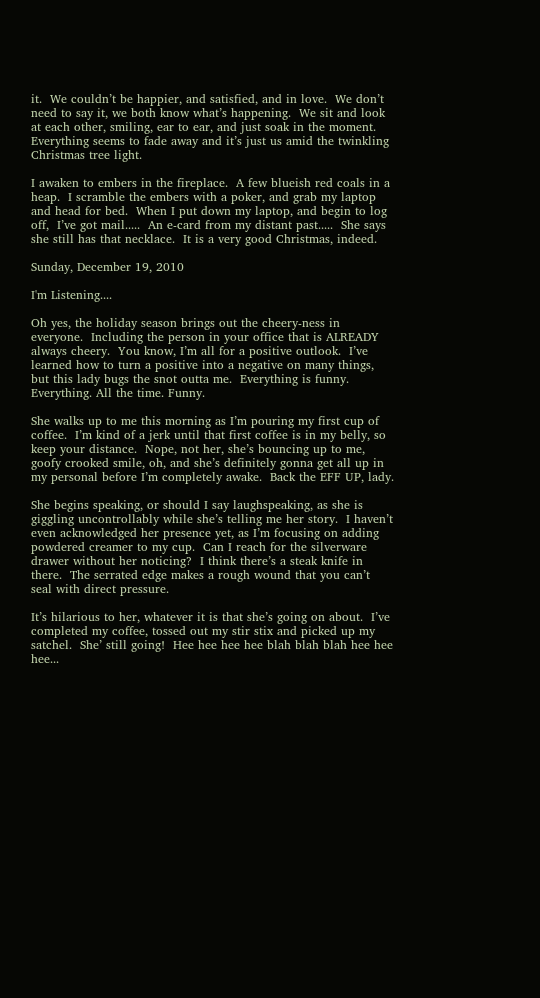it.  We couldn’t be happier, and satisfied, and in love.  We don’t need to say it, we both know what’s happening.  We sit and look at each other, smiling, ear to ear, and just soak in the moment.  Everything seems to fade away and it’s just us amid the twinkling Christmas tree light.

I awaken to embers in the fireplace.  A few blueish red coals in a heap.  I scramble the embers with a poker, and grab my laptop and head for bed.  When I put down my laptop, and begin to log off,  I’ve got mail.....  An e-card from my distant past.....  She says she still has that necklace.  It is a very good Christmas, indeed.

Sunday, December 19, 2010

I'm Listening....

Oh yes, the holiday season brings out the cheery-ness in everyone.  Including the person in your office that is ALREADY always cheery.  You know, I’m all for a positive outlook.  I’ve learned how to turn a positive into a negative on many things, but this lady bugs the snot outta me.  Everything is funny.  Everything. All the time. Funny.

She walks up to me this morning as I’m pouring my first cup of coffee.  I’m kind of a jerk until that first coffee is in my belly, so keep your distance.  Nope, not her, she’s bouncing up to me, goofy crooked smile, oh, and she’s definitely gonna get all up in my personal before I’m completely awake.  Back the EFF UP, lady.

She begins speaking, or should I say laughspeaking, as she is giggling uncontrollably while she’s telling me her story.  I haven’t even acknowledged her presence yet, as I’m focusing on adding powdered creamer to my cup.  Can I reach for the silverware drawer without her noticing?  I think there’s a steak knife in there.  The serrated edge makes a rough wound that you can’t seal with direct pressure.

It’s hilarious to her, whatever it is that she’s going on about.  I’ve completed my coffee, tossed out my stir stix and picked up my satchel.  She’ still going!  Hee hee hee hee blah blah blah hee hee hee...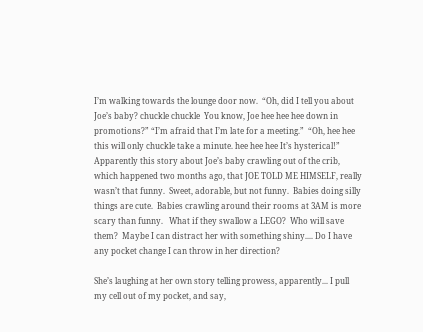I’m walking towards the lounge door now.  “Oh, did I tell you about Joe’s baby? chuckle chuckle  You know, Joe hee hee hee down in promotions?” “I’m afraid that I’m late for a meeting.”  “Oh, hee hee this will only chuckle take a minute. hee hee hee It’s hysterical!”  Apparently this story about Joe’s baby crawling out of the crib, which happened two months ago, that JOE TOLD ME HIMSELF, really wasn’t that funny.  Sweet, adorable, but not funny.  Babies doing silly things are cute.  Babies crawling around their rooms at 3AM is more scary than funny.   What if they swallow a LEGO?  Who will save them?  Maybe I can distract her with something shiny.... Do I have any pocket change I can throw in her direction?

She’s laughing at her own story telling prowess, apparently... I pull my cell out of my pocket, and say,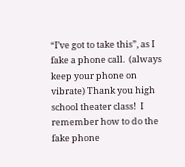“I’ve got to take this”, as I fake a phone call.  (always keep your phone on vibrate) Thank you high school theater class!  I remember how to do the fake phone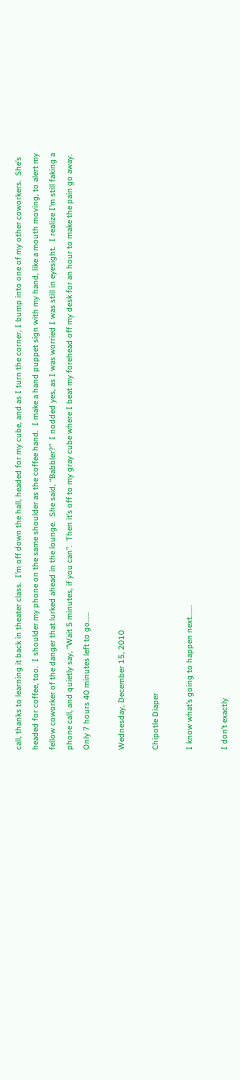call, thanks to learning it back in theater class.  I’m off down the hall, headed for my cube, and as I turn the corner, I bump into one of my other coworkers.  She’s headed for coffee, too.  I shoulder my phone on the same shoulder as the coffee hand.  I make a hand puppet sign with my hand, like a mouth moving, to alert my fellow coworker of the danger that lurked ahead in the lounge.  She said, “Babbler?”  I nodded yes, as I was worried I was still in eyesight.  I realize I’m still faking a phone call, and quietly say, “Wait 5 minutes, if you can”.  Then it’s off to my gray cube where I beat my forehead off my desk for an hour to make the pain go away.   Only 7 hours 40 minutes left to go.....

Wednesday, December 15, 2010

Chipotle Diaper

I know what’s going to happen next......

I don’t exactly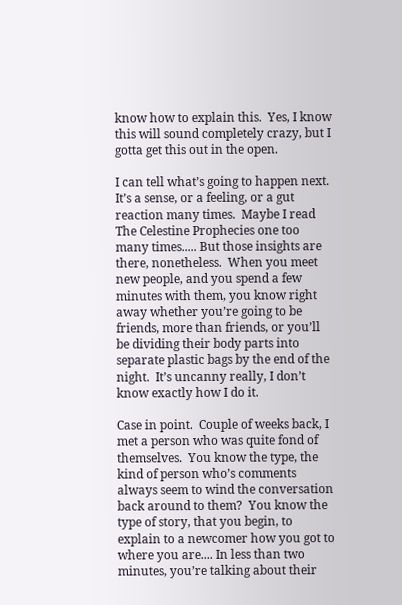know how to explain this.  Yes, I know this will sound completely crazy, but I gotta get this out in the open.

I can tell what’s going to happen next.  It’s a sense, or a feeling, or a gut reaction many times.  Maybe I read The Celestine Prophecies one too many times..... But those insights are there, nonetheless.  When you meet new people, and you spend a few minutes with them, you know right away whether you’re going to be friends, more than friends, or you’ll be dividing their body parts into separate plastic bags by the end of the night.  It’s uncanny really, I don’t know exactly how I do it.

Case in point.  Couple of weeks back, I met a person who was quite fond of themselves.  You know the type, the kind of person who’s comments always seem to wind the conversation back around to them?  You know the type of story, that you begin, to explain to a newcomer how you got to where you are.... In less than two minutes, you’re talking about their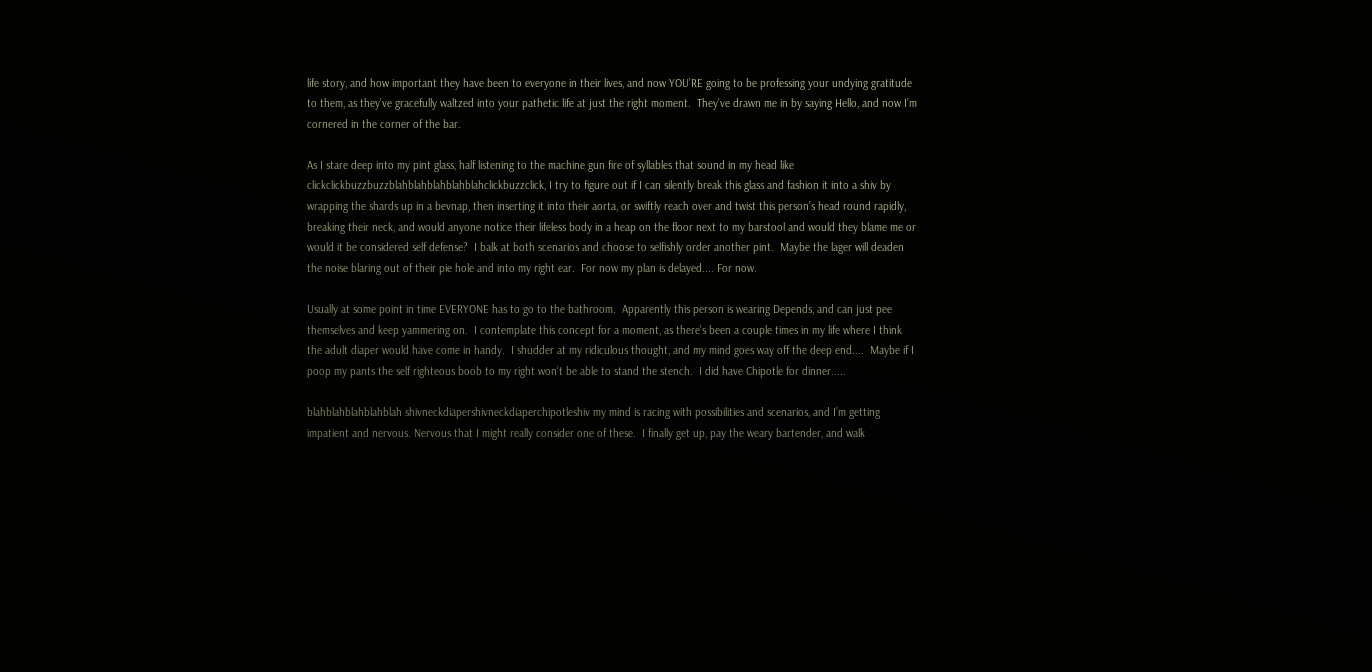life story, and how important they have been to everyone in their lives, and now YOU’RE going to be professing your undying gratitude to them, as they’ve gracefully waltzed into your pathetic life at just the right moment.  They’ve drawn me in by saying Hello, and now I’m cornered in the corner of the bar.

As I stare deep into my pint glass, half listening to the machine gun fire of syllables that sound in my head like clickclickbuzzbuzzblahblahblahblahblahclickbuzzclick, I try to figure out if I can silently break this glass and fashion it into a shiv by wrapping the shards up in a bevnap, then inserting it into their aorta, or swiftly reach over and twist this person’s head round rapidly, breaking their neck, and would anyone notice their lifeless body in a heap on the floor next to my barstool and would they blame me or would it be considered self defense?  I balk at both scenarios and choose to selfishly order another pint.  Maybe the lager will deaden the noise blaring out of their pie hole and into my right ear.  For now my plan is delayed.... For now.

Usually at some point in time EVERYONE has to go to the bathroom.  Apparently this person is wearing Depends, and can just pee themselves and keep yammering on.  I contemplate this concept for a moment, as there’s been a couple times in my life where I think the adult diaper would have come in handy.  I shudder at my ridiculous thought, and my mind goes way off the deep end....  Maybe if I poop my pants the self righteous boob to my right won’t be able to stand the stench.  I did have Chipotle for dinner.....

blahblahblahblahblah shivneckdiapershivneckdiaperchipotleshiv my mind is racing with possibilities and scenarios, and I’m getting impatient and nervous. Nervous that I might really consider one of these.  I finally get up, pay the weary bartender, and walk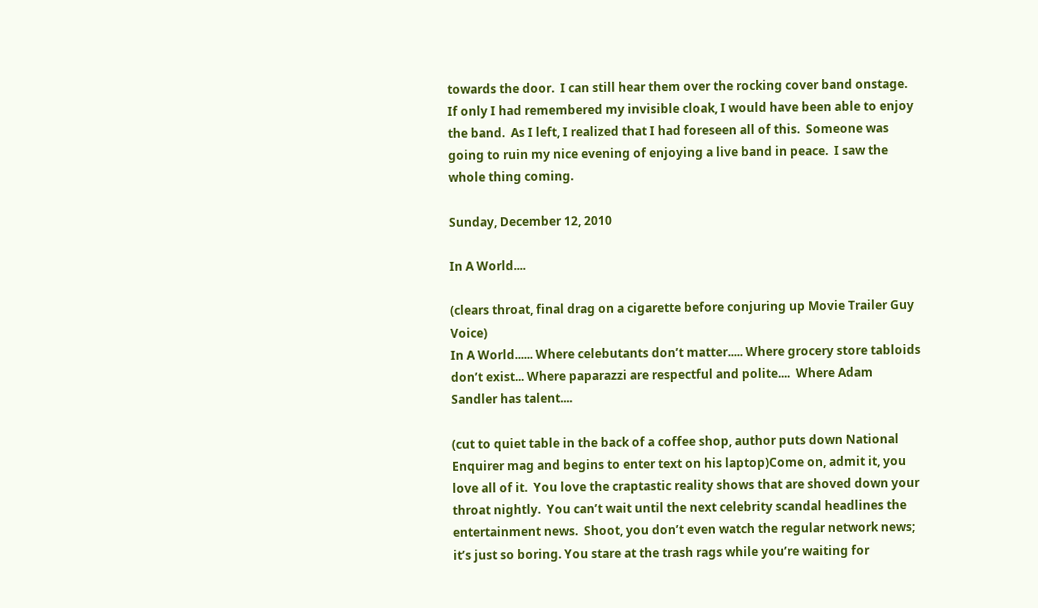towards the door.  I can still hear them over the rocking cover band onstage. If only I had remembered my invisible cloak, I would have been able to enjoy the band.  As I left, I realized that I had foreseen all of this.  Someone was going to ruin my nice evening of enjoying a live band in peace.  I saw the whole thing coming.

Sunday, December 12, 2010

In A World....

(clears throat, final drag on a cigarette before conjuring up Movie Trailer Guy Voice)
In A World...... Where celebutants don’t matter..... Where grocery store tabloids don’t exist... Where paparazzi are respectful and polite....  Where Adam Sandler has talent....

(cut to quiet table in the back of a coffee shop, author puts down National Enquirer mag and begins to enter text on his laptop)Come on, admit it, you love all of it.  You love the craptastic reality shows that are shoved down your throat nightly.  You can’t wait until the next celebrity scandal headlines the entertainment news.  Shoot, you don’t even watch the regular network news; it’s just so boring. You stare at the trash rags while you’re waiting for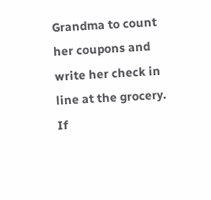Grandma to count her coupons and write her check in line at the grocery. If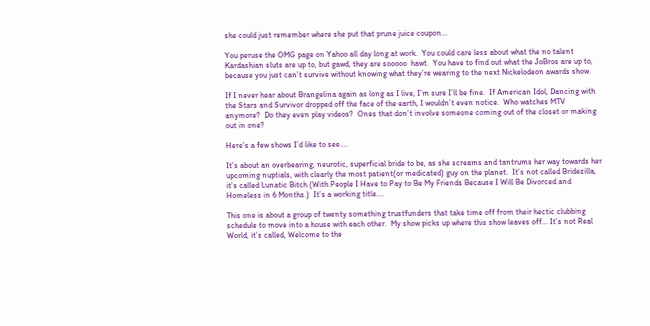she could just remember where she put that prune juice coupon...

You peruse the OMG page on Yahoo all day long at work.  You could care less about what the no talent Kardashian sluts are up to, but gawd, they are sooooo  hawt.  You have to find out what the JoBros are up to, because you just can’t survive without knowing what they’re wearing to the next Nickelodeon awards show.

If I never hear about Brangelina again as long as I live, I’m sure I’ll be fine.  If American Idol, Dancing with the Stars and Survivor dropped off the face of the earth, I wouldn’t even notice.  Who watches MTV anymore?  Do they even play videos?  Ones that don’t involve someone coming out of the closet or making out in one?

Here’s a few shows I’d like to see....

It’s about an overbearing, neurotic, superficial bride to be, as she screams and tantrums her way towards her upcoming nuptials, with clearly the most patient(or medicated) guy on the planet.  It’s not called Bridezilla, it’s called Lunatic Bitch (With People I Have to Pay to Be My Friends Because I Will Be Divorced and Homeless in 6 Months.)  It’s a working title....

This one is about a group of twenty something trustfunders that take time off from their hectic clubbing schedule to move into a house with each other.  My show picks up where this show leaves off... It’s not Real World, it’s called, Welcome to the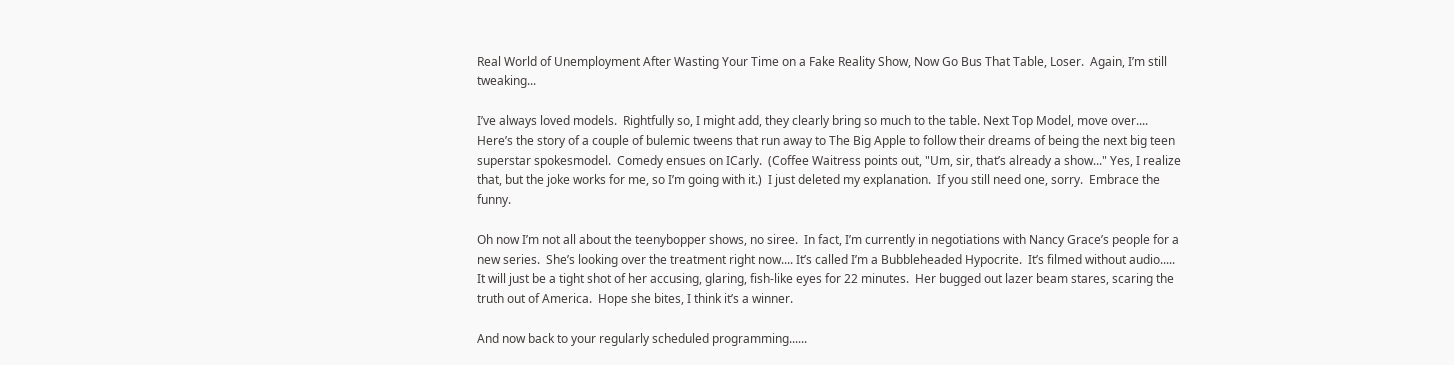Real World of Unemployment After Wasting Your Time on a Fake Reality Show, Now Go Bus That Table, Loser.  Again, I’m still tweaking...

I’ve always loved models.  Rightfully so, I might add, they clearly bring so much to the table. Next Top Model, move over.... Here’s the story of a couple of bulemic tweens that run away to The Big Apple to follow their dreams of being the next big teen superstar spokesmodel.  Comedy ensues on ICarly.  (Coffee Waitress points out, "Um, sir, that’s already a show..." Yes, I realize that, but the joke works for me, so I’m going with it.)  I just deleted my explanation.  If you still need one, sorry.  Embrace the funny.

Oh now I’m not all about the teenybopper shows, no siree.  In fact, I’m currently in negotiations with Nancy Grace’s people for a new series.  She’s looking over the treatment right now.... It’s called I’m a Bubbleheaded Hypocrite.  It’s filmed without audio..... It will just be a tight shot of her accusing, glaring, fish-like eyes for 22 minutes.  Her bugged out lazer beam stares, scaring the truth out of America.  Hope she bites, I think it’s a winner.

And now back to your regularly scheduled programming......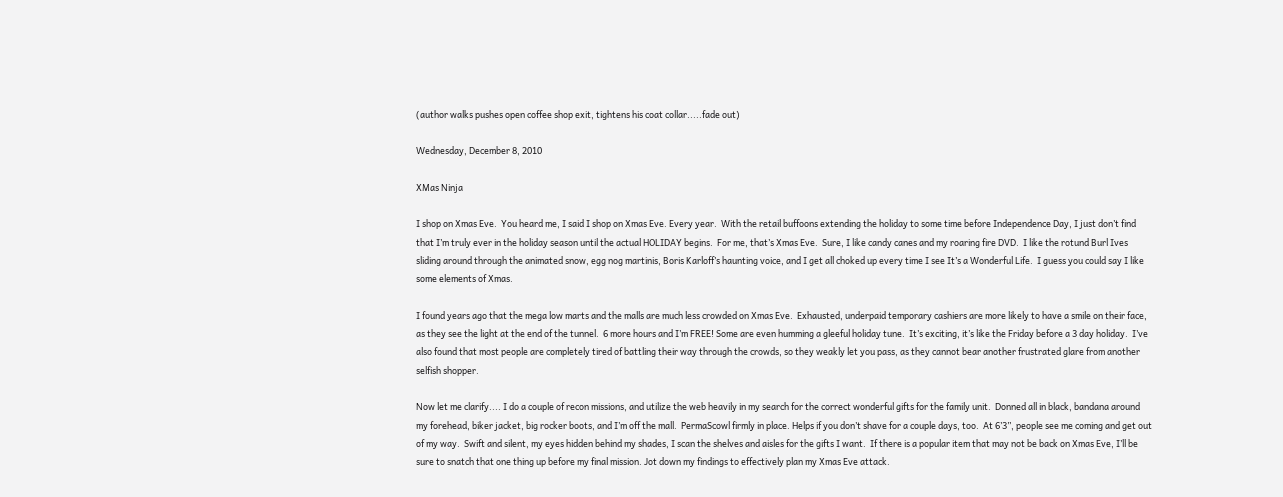(author walks pushes open coffee shop exit, tightens his coat collar.....fade out)

Wednesday, December 8, 2010

XMas Ninja

I shop on Xmas Eve.  You heard me, I said I shop on Xmas Eve. Every year.  With the retail buffoons extending the holiday to some time before Independence Day, I just don’t find that I’m truly ever in the holiday season until the actual HOLIDAY begins.  For me, that’s Xmas Eve.  Sure, I like candy canes and my roaring fire DVD.  I like the rotund Burl Ives sliding around through the animated snow, egg nog martinis, Boris Karloff’s haunting voice, and I get all choked up every time I see It’s a Wonderful Life.  I guess you could say I like some elements of Xmas.

I found years ago that the mega low marts and the malls are much less crowded on Xmas Eve.  Exhausted, underpaid temporary cashiers are more likely to have a smile on their face, as they see the light at the end of the tunnel.  6 more hours and I’m FREE! Some are even humming a gleeful holiday tune.  It’s exciting, it’s like the Friday before a 3 day holiday.  I’ve also found that most people are completely tired of battling their way through the crowds, so they weakly let you pass, as they cannot bear another frustrated glare from another selfish shopper.

Now let me clarify.... I do a couple of recon missions, and utilize the web heavily in my search for the correct wonderful gifts for the family unit.  Donned all in black, bandana around my forehead, biker jacket, big rocker boots, and I’m off the mall.  PermaScowl firmly in place. Helps if you don’t shave for a couple days, too.  At 6’3”, people see me coming and get out of my way.  Swift and silent, my eyes hidden behind my shades, I scan the shelves and aisles for the gifts I want.  If there is a popular item that may not be back on Xmas Eve, I’ll be sure to snatch that one thing up before my final mission. Jot down my findings to effectively plan my Xmas Eve attack.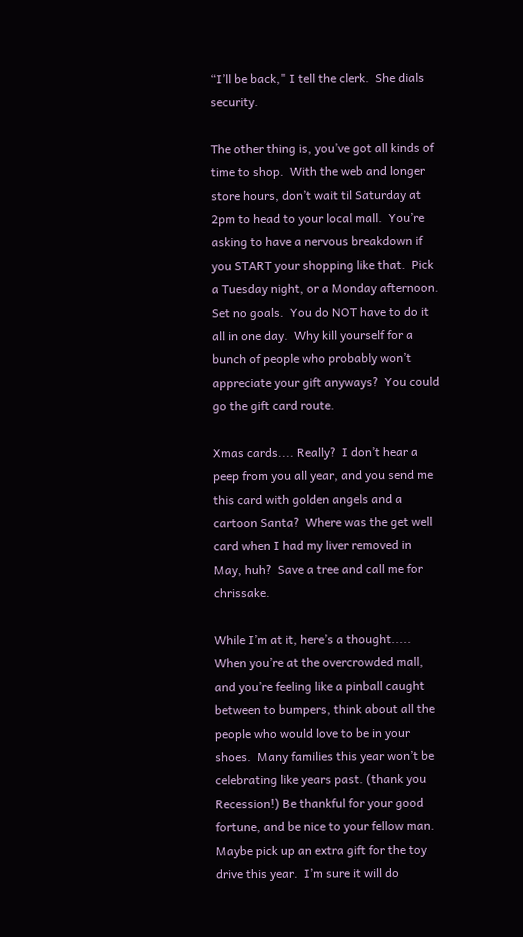“I’ll be back," I tell the clerk.  She dials security.

The other thing is, you’ve got all kinds of time to shop.  With the web and longer store hours, don’t wait til Saturday at 2pm to head to your local mall.  You’re asking to have a nervous breakdown if you START your shopping like that.  Pick a Tuesday night, or a Monday afternoon.  Set no goals.  You do NOT have to do it all in one day.  Why kill yourself for a bunch of people who probably won’t appreciate your gift anyways?  You could go the gift card route.

Xmas cards.... Really?  I don’t hear a peep from you all year, and you send me this card with golden angels and a cartoon Santa?  Where was the get well card when I had my liver removed in May, huh?  Save a tree and call me for chrissake.

While I’m at it, here’s a thought..... When you’re at the overcrowded mall, and you’re feeling like a pinball caught between to bumpers, think about all the people who would love to be in your shoes.  Many families this year won’t be celebrating like years past. (thank you Recession!) Be thankful for your good fortune, and be nice to your fellow man.  Maybe pick up an extra gift for the toy drive this year.  I’m sure it will do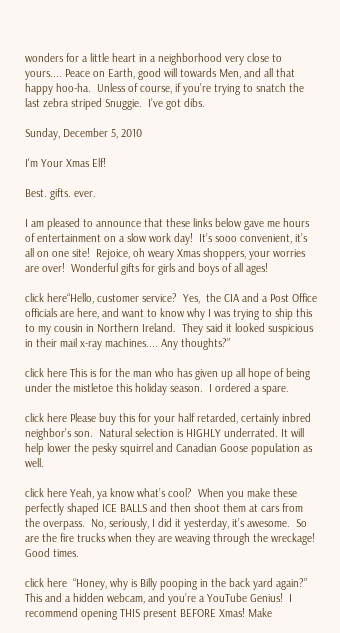wonders for a little heart in a neighborhood very close to yours.... Peace on Earth, good will towards Men, and all that happy hoo-ha.  Unless of course, if you’re trying to snatch the last zebra striped Snuggie.  I’ve got dibs.

Sunday, December 5, 2010

I'm Your Xmas Elf!

Best. gifts. ever.

I am pleased to announce that these links below gave me hours of entertainment on a slow work day!  It’s sooo convenient, it’s all on one site!  Rejoice, oh weary Xmas shoppers, your worries are over!  Wonderful gifts for girls and boys of all ages!

click here“Hello, customer service?  Yes,  the CIA and a Post Office officials are here, and want to know why I was trying to ship this to my cousin in Northern Ireland.  They said it looked suspicious in their mail x-ray machines.... Any thoughts?”

click here This is for the man who has given up all hope of being under the mistletoe this holiday season.  I ordered a spare.

click here Please buy this for your half retarded, certainly inbred neighbor’s son.  Natural selection is HIGHLY underrated. It will help lower the pesky squirrel and Canadian Goose population as well.

click here Yeah, ya know what’s cool?  When you make these perfectly shaped ICE BALLS and then shoot them at cars from the overpass.  No, seriously, I did it yesterday, it’s awesome.  So are the fire trucks when they are weaving through the wreckage!  Good times.

click here  “Honey, why is Billy pooping in the back yard again?”  This and a hidden webcam, and you’re a YouTube Genius!  I recommend opening THIS present BEFORE Xmas! Make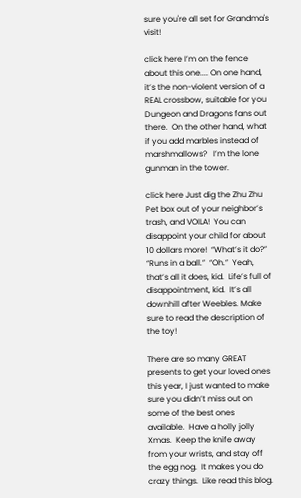sure you're all set for Grandma's visit!

click here I’m on the fence about this one.... On one hand, it’s the non-violent version of a REAL crossbow, suitable for you Dungeon and Dragons fans out there.  On the other hand, what if you add marbles instead of marshmallows?   I’m the lone gunman in the tower.

click here Just dig the Zhu Zhu Pet box out of your neighbor’s trash, and VOILA!  You can disappoint your child for about 10 dollars more!  “What’s it do?” “Runs in a ball.”  “Oh.”  Yeah, that’s all it does, kid.  Life’s full of disappointment, kid.  It’s all downhill after Weebles. Make sure to read the description of the toy!

There are so many GREAT presents to get your loved ones this year, I just wanted to make sure you didn’t miss out on some of the best ones available.  Have a holly jolly Xmas.  Keep the knife away from your wrists, and stay off the egg nog.  It makes you do crazy things.  Like read this blog.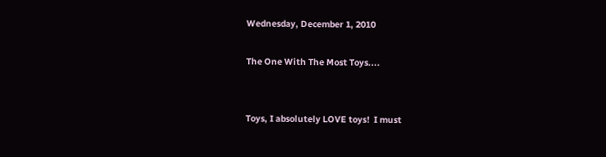Wednesday, December 1, 2010

The One With The Most Toys....


Toys, I absolutely LOVE toys!  I must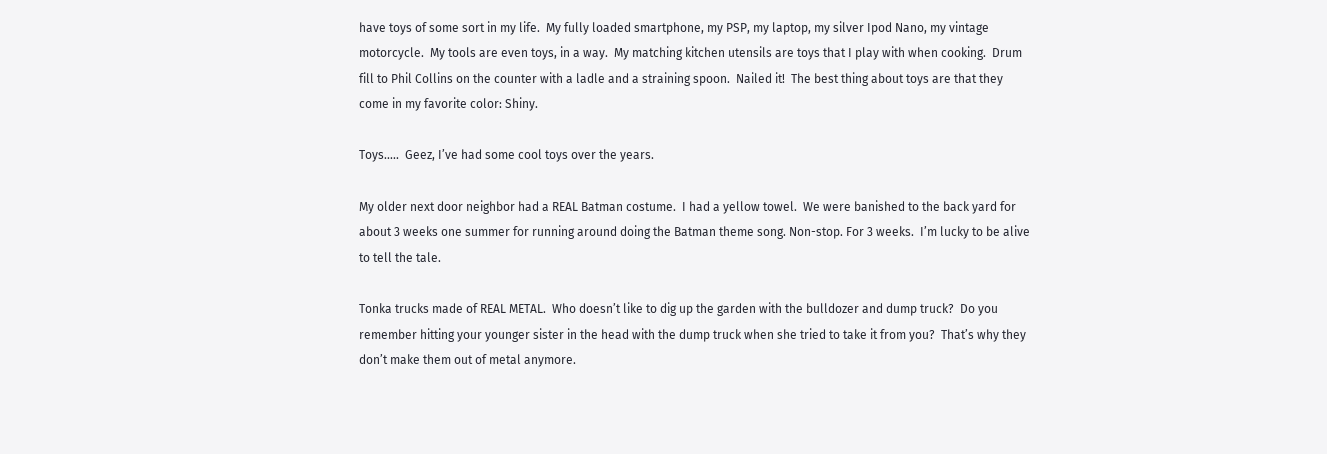have toys of some sort in my life.  My fully loaded smartphone, my PSP, my laptop, my silver Ipod Nano, my vintage motorcycle.  My tools are even toys, in a way.  My matching kitchen utensils are toys that I play with when cooking.  Drum fill to Phil Collins on the counter with a ladle and a straining spoon.  Nailed it!  The best thing about toys are that they come in my favorite color: Shiny.

Toys.....  Geez, I’ve had some cool toys over the years.

My older next door neighbor had a REAL Batman costume.  I had a yellow towel.  We were banished to the back yard for about 3 weeks one summer for running around doing the Batman theme song. Non-stop. For 3 weeks.  I’m lucky to be alive to tell the tale.

Tonka trucks made of REAL METAL.  Who doesn’t like to dig up the garden with the bulldozer and dump truck?  Do you remember hitting your younger sister in the head with the dump truck when she tried to take it from you?  That’s why they don’t make them out of metal anymore.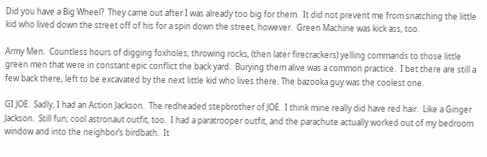Did you have a Big Wheel?  They came out after I was already too big for them.  It did not prevent me from snatching the little kid who lived down the street off of his for a spin down the street, however.  Green Machine was kick ass, too.

Army Men.  Countless hours of digging foxholes, throwing rocks, (then later firecrackers) yelling commands to those little green men that were in constant epic conflict the back yard.  Burying them alive was a common practice.  I bet there are still a few back there, left to be excavated by the next little kid who lives there. The bazooka guy was the coolest one.

GI JOE.  Sadly, I had an Action Jackson.  The redheaded stepbrother of JOE.  I think mine really did have red hair.  Like a Ginger Jackson.  Still fun; cool astronaut outfit, too.  I had a paratrooper outfit, and the parachute actually worked out of my bedroom window and into the neighbor’s birdbath.  It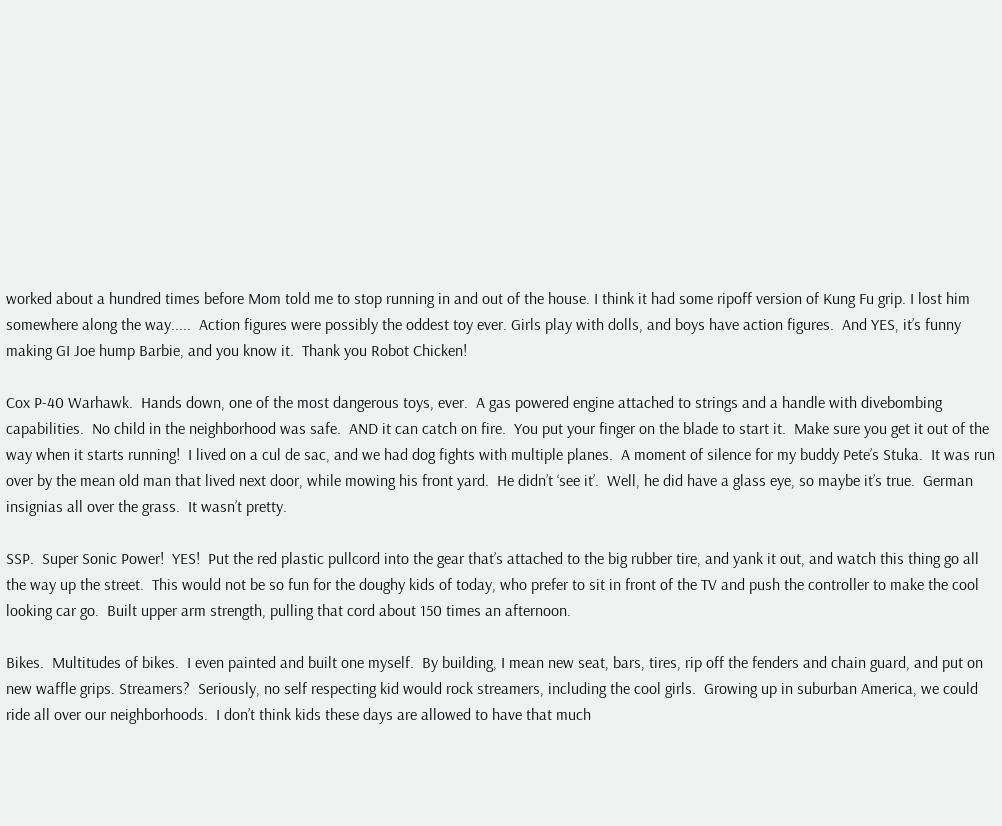worked about a hundred times before Mom told me to stop running in and out of the house. I think it had some ripoff version of Kung Fu grip. I lost him somewhere along the way.....  Action figures were possibly the oddest toy ever. Girls play with dolls, and boys have action figures.  And YES, it’s funny making GI Joe hump Barbie, and you know it.  Thank you Robot Chicken!

Cox P-40 Warhawk.  Hands down, one of the most dangerous toys, ever.  A gas powered engine attached to strings and a handle with divebombing capabilities.  No child in the neighborhood was safe.  AND it can catch on fire.  You put your finger on the blade to start it.  Make sure you get it out of the way when it starts running!  I lived on a cul de sac, and we had dog fights with multiple planes.  A moment of silence for my buddy Pete’s Stuka.  It was run over by the mean old man that lived next door, while mowing his front yard.  He didn’t ‘see it’.  Well, he did have a glass eye, so maybe it’s true.  German insignias all over the grass.  It wasn’t pretty.

SSP.  Super Sonic Power!  YES!  Put the red plastic pullcord into the gear that’s attached to the big rubber tire, and yank it out, and watch this thing go all the way up the street.  This would not be so fun for the doughy kids of today, who prefer to sit in front of the TV and push the controller to make the cool looking car go.  Built upper arm strength, pulling that cord about 150 times an afternoon.

Bikes.  Multitudes of bikes.  I even painted and built one myself.  By building, I mean new seat, bars, tires, rip off the fenders and chain guard, and put on new waffle grips. Streamers?  Seriously, no self respecting kid would rock streamers, including the cool girls.  Growing up in suburban America, we could ride all over our neighborhoods.  I don’t think kids these days are allowed to have that much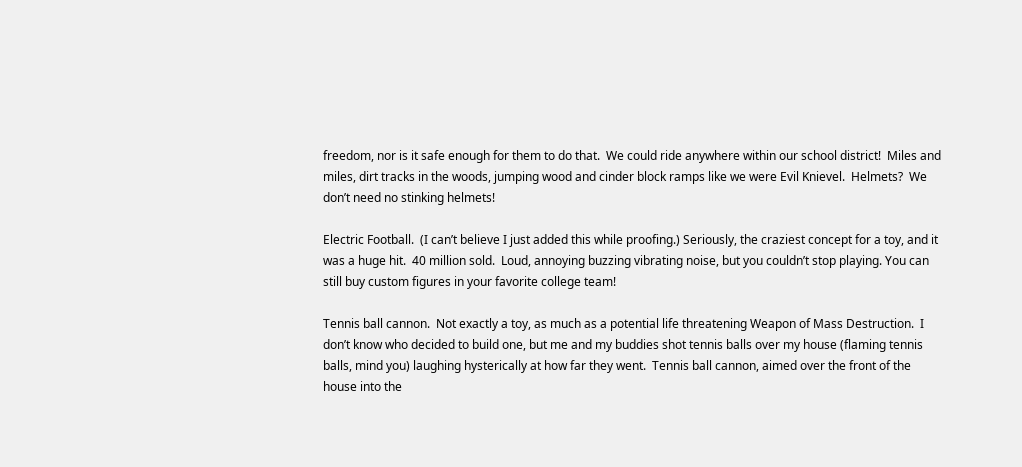freedom, nor is it safe enough for them to do that.  We could ride anywhere within our school district!  Miles and miles, dirt tracks in the woods, jumping wood and cinder block ramps like we were Evil Knievel.  Helmets?  We don’t need no stinking helmets!

Electric Football.  (I can’t believe I just added this while proofing.) Seriously, the craziest concept for a toy, and it was a huge hit.  40 million sold.  Loud, annoying buzzing vibrating noise, but you couldn’t stop playing. You can still buy custom figures in your favorite college team!

Tennis ball cannon.  Not exactly a toy, as much as a potential life threatening Weapon of Mass Destruction.  I don’t know who decided to build one, but me and my buddies shot tennis balls over my house (flaming tennis balls, mind you) laughing hysterically at how far they went.  Tennis ball cannon, aimed over the front of the house into the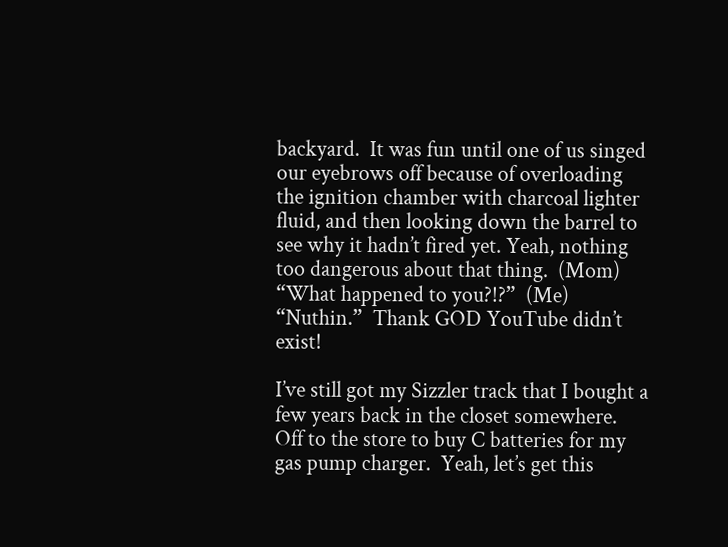backyard.  It was fun until one of us singed our eyebrows off because of overloading the ignition chamber with charcoal lighter fluid, and then looking down the barrel to see why it hadn’t fired yet. Yeah, nothing too dangerous about that thing.  (Mom) “What happened to you?!?”  (Me) “Nuthin.”  Thank GOD YouTube didn’t exist!

I’ve still got my Sizzler track that I bought a few years back in the closet somewhere.  Off to the store to buy C batteries for my gas pump charger.  Yeah, let’s get this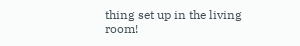thing set up in the living room!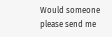Would someone please send me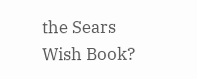the Sears Wish Book?